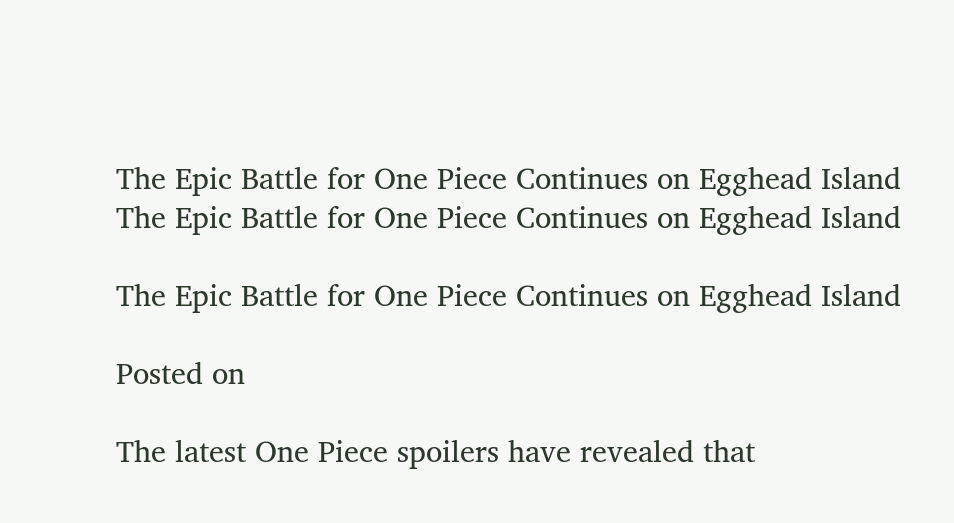The Epic Battle for One Piece Continues on Egghead Island
The Epic Battle for One Piece Continues on Egghead Island

The Epic Battle for One Piece Continues on Egghead Island

Posted on

The latest One Piece spoilers have revealed that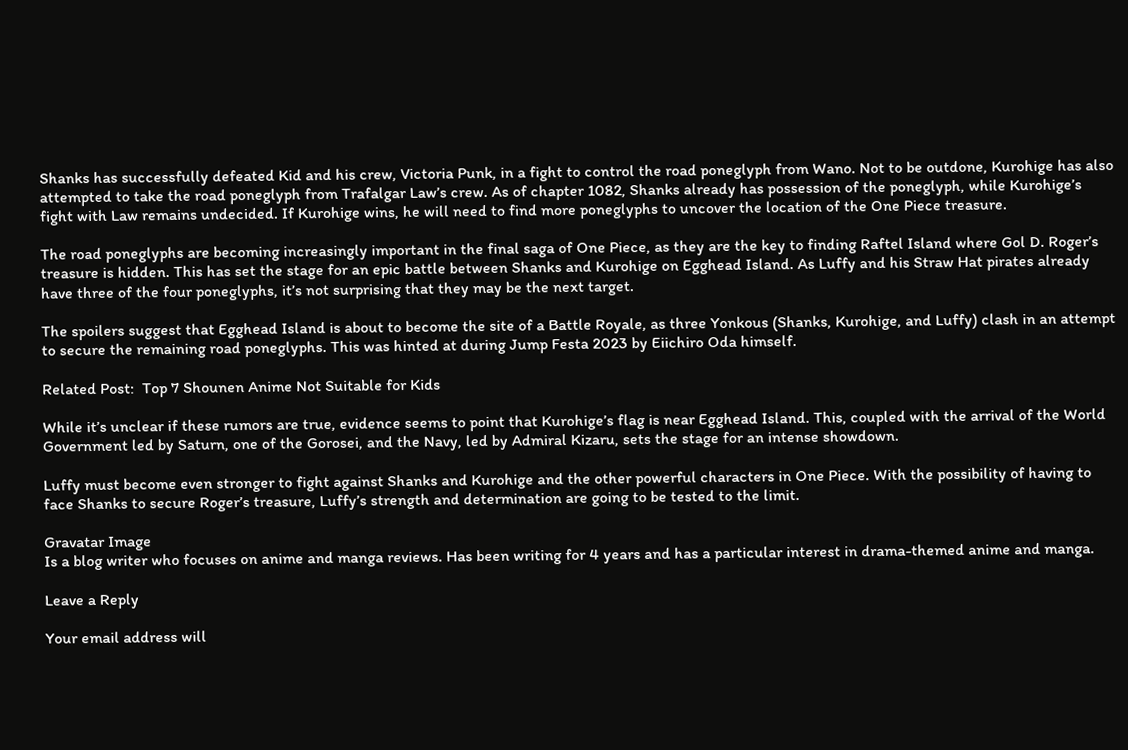Shanks has successfully defeated Kid and his crew, Victoria Punk, in a fight to control the road poneglyph from Wano. Not to be outdone, Kurohige has also attempted to take the road poneglyph from Trafalgar Law’s crew. As of chapter 1082, Shanks already has possession of the poneglyph, while Kurohige’s fight with Law remains undecided. If Kurohige wins, he will need to find more poneglyphs to uncover the location of the One Piece treasure.

The road poneglyphs are becoming increasingly important in the final saga of One Piece, as they are the key to finding Raftel Island where Gol D. Roger’s treasure is hidden. This has set the stage for an epic battle between Shanks and Kurohige on Egghead Island. As Luffy and his Straw Hat pirates already have three of the four poneglyphs, it’s not surprising that they may be the next target.

The spoilers suggest that Egghead Island is about to become the site of a Battle Royale, as three Yonkous (Shanks, Kurohige, and Luffy) clash in an attempt to secure the remaining road poneglyphs. This was hinted at during Jump Festa 2023 by Eiichiro Oda himself.

Related Post:  Top 7 Shounen Anime Not Suitable for Kids

While it’s unclear if these rumors are true, evidence seems to point that Kurohige’s flag is near Egghead Island. This, coupled with the arrival of the World Government led by Saturn, one of the Gorosei, and the Navy, led by Admiral Kizaru, sets the stage for an intense showdown.

Luffy must become even stronger to fight against Shanks and Kurohige and the other powerful characters in One Piece. With the possibility of having to face Shanks to secure Roger’s treasure, Luffy’s strength and determination are going to be tested to the limit.

Gravatar Image
Is a blog writer who focuses on anime and manga reviews. Has been writing for 4 years and has a particular interest in drama-themed anime and manga.

Leave a Reply

Your email address will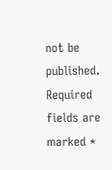not be published. Required fields are marked *